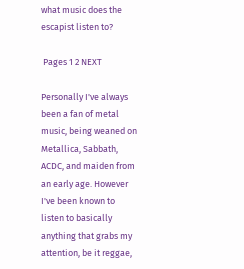what music does the escapist listen to?

 Pages 1 2 NEXT

Personally I've always been a fan of metal music, being weaned on Metallica, Sabbath, ACDC, and maiden from an early age. However I've been known to listen to basically anything that grabs my attention, be it reggae,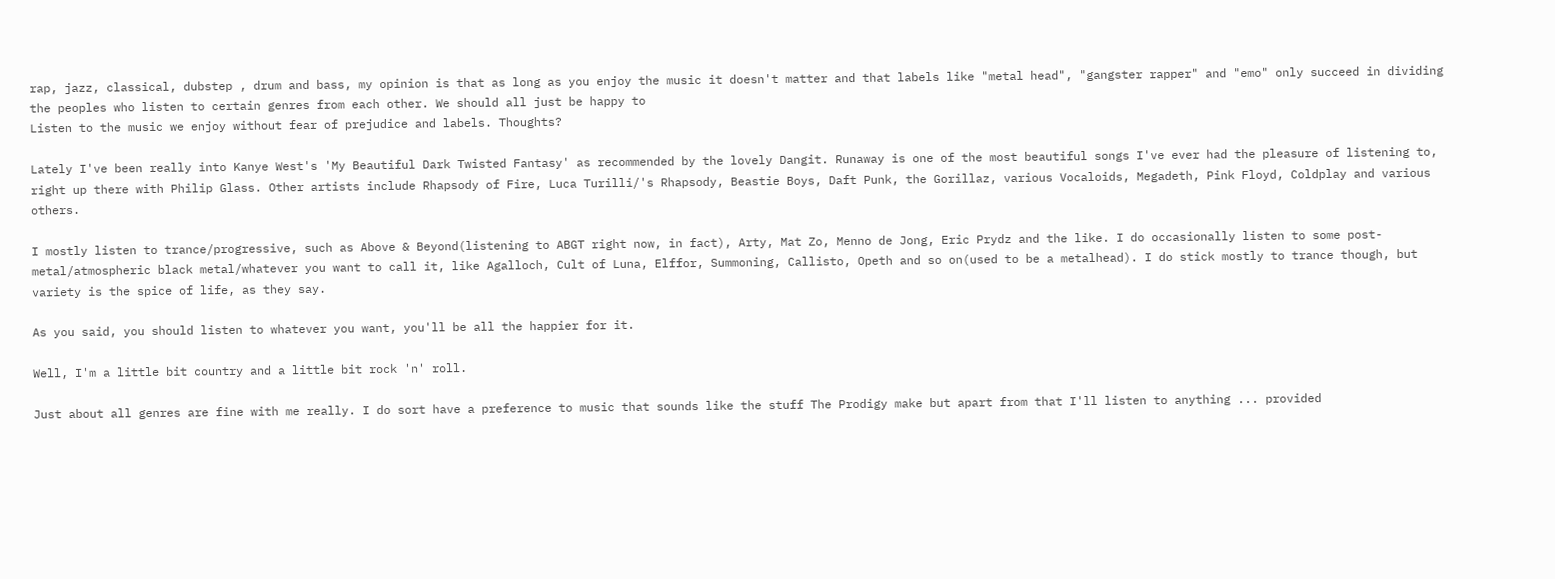rap, jazz, classical, dubstep , drum and bass, my opinion is that as long as you enjoy the music it doesn't matter and that labels like "metal head", "gangster rapper" and "emo" only succeed in dividing the peoples who listen to certain genres from each other. We should all just be happy to
Listen to the music we enjoy without fear of prejudice and labels. Thoughts?

Lately I've been really into Kanye West's 'My Beautiful Dark Twisted Fantasy' as recommended by the lovely Dangit. Runaway is one of the most beautiful songs I've ever had the pleasure of listening to, right up there with Philip Glass. Other artists include Rhapsody of Fire, Luca Turilli/'s Rhapsody, Beastie Boys, Daft Punk, the Gorillaz, various Vocaloids, Megadeth, Pink Floyd, Coldplay and various others.

I mostly listen to trance/progressive, such as Above & Beyond(listening to ABGT right now, in fact), Arty, Mat Zo, Menno de Jong, Eric Prydz and the like. I do occasionally listen to some post-metal/atmospheric black metal/whatever you want to call it, like Agalloch, Cult of Luna, Elffor, Summoning, Callisto, Opeth and so on(used to be a metalhead). I do stick mostly to trance though, but variety is the spice of life, as they say.

As you said, you should listen to whatever you want, you'll be all the happier for it.

Well, I'm a little bit country and a little bit rock 'n' roll.

Just about all genres are fine with me really. I do sort have a preference to music that sounds like the stuff The Prodigy make but apart from that I'll listen to anything ... provided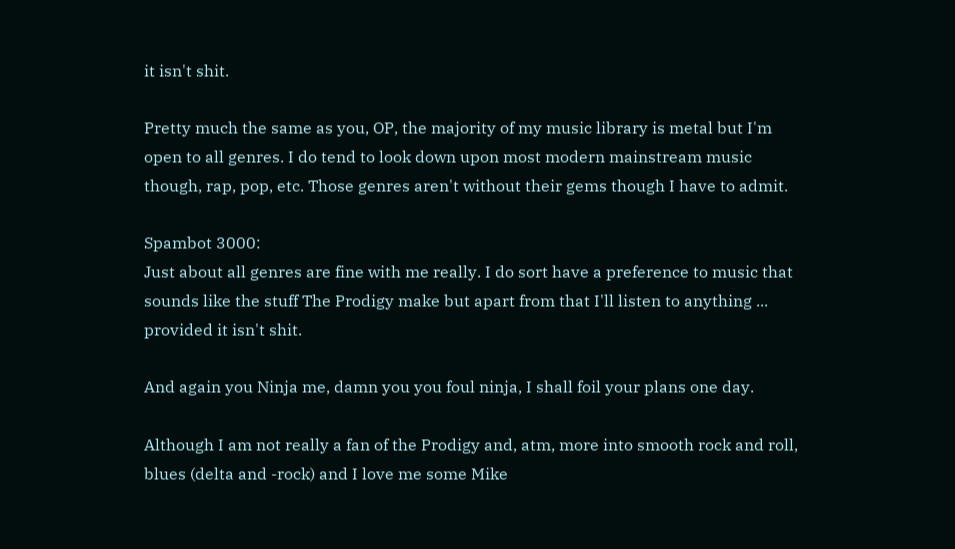it isn't shit.

Pretty much the same as you, OP, the majority of my music library is metal but I'm open to all genres. I do tend to look down upon most modern mainstream music though, rap, pop, etc. Those genres aren't without their gems though I have to admit.

Spambot 3000:
Just about all genres are fine with me really. I do sort have a preference to music that sounds like the stuff The Prodigy make but apart from that I'll listen to anything ... provided it isn't shit.

And again you Ninja me, damn you you foul ninja, I shall foil your plans one day.

Although I am not really a fan of the Prodigy and, atm, more into smooth rock and roll, blues (delta and -rock) and I love me some Mike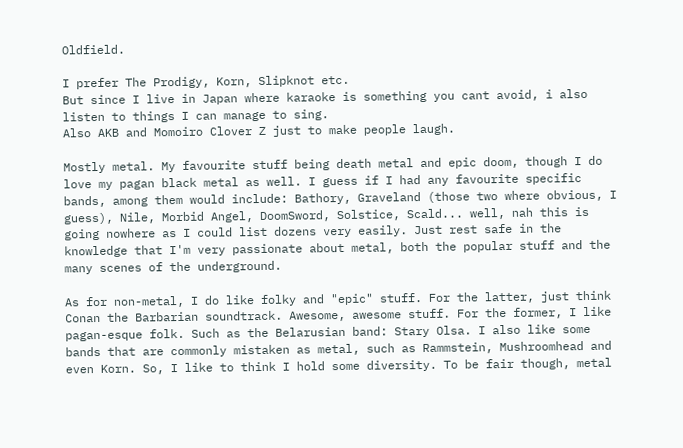Oldfield.

I prefer The Prodigy, Korn, Slipknot etc.
But since I live in Japan where karaoke is something you cant avoid, i also listen to things I can manage to sing.
Also AKB and Momoiro Clover Z just to make people laugh.

Mostly metal. My favourite stuff being death metal and epic doom, though I do love my pagan black metal as well. I guess if I had any favourite specific bands, among them would include: Bathory, Graveland (those two where obvious, I guess), Nile, Morbid Angel, DoomSword, Solstice, Scald... well, nah this is going nowhere as I could list dozens very easily. Just rest safe in the knowledge that I'm very passionate about metal, both the popular stuff and the many scenes of the underground.

As for non-metal, I do like folky and "epic" stuff. For the latter, just think Conan the Barbarian soundtrack. Awesome, awesome stuff. For the former, I like pagan-esque folk. Such as the Belarusian band: Stary Olsa. I also like some bands that are commonly mistaken as metal, such as Rammstein, Mushroomhead and even Korn. So, I like to think I hold some diversity. To be fair though, metal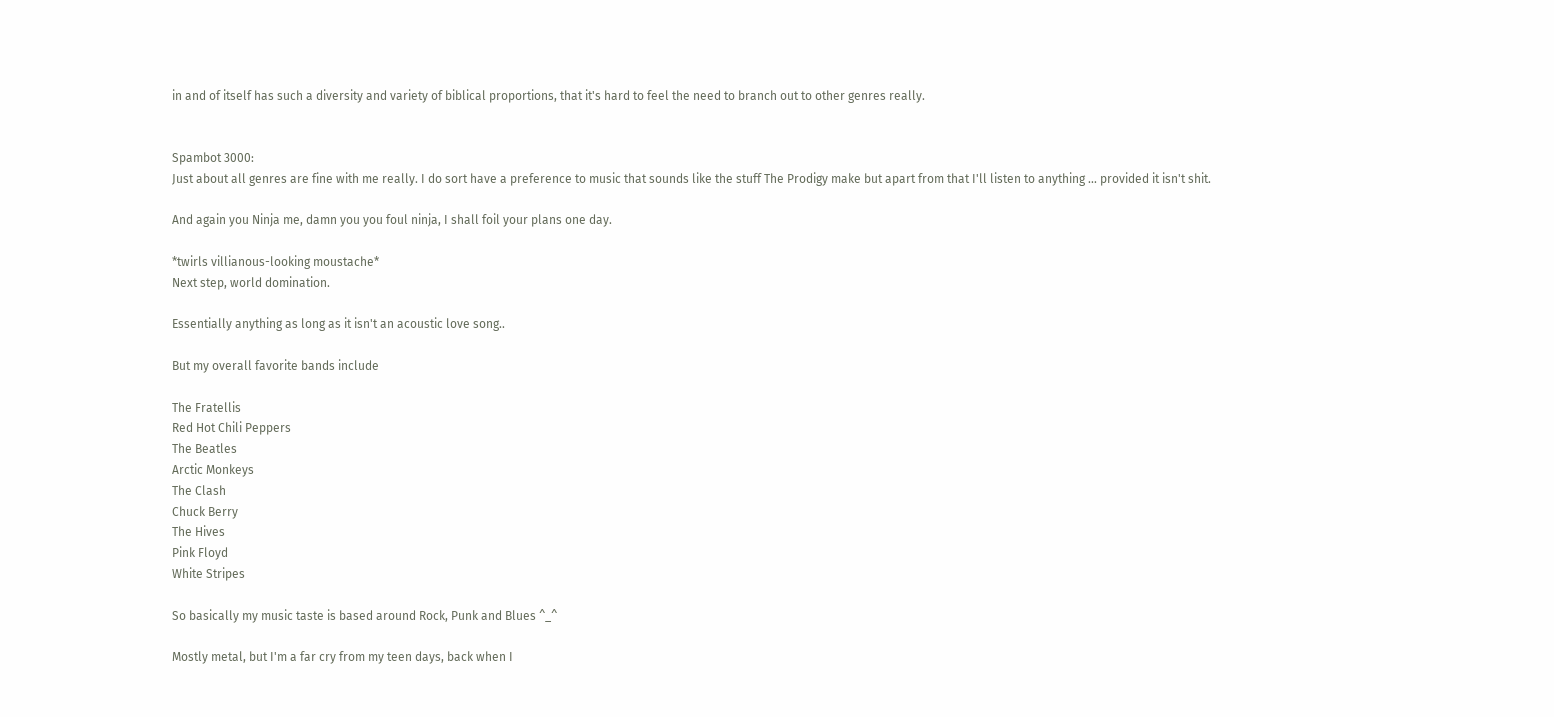in and of itself has such a diversity and variety of biblical proportions, that it's hard to feel the need to branch out to other genres really.


Spambot 3000:
Just about all genres are fine with me really. I do sort have a preference to music that sounds like the stuff The Prodigy make but apart from that I'll listen to anything ... provided it isn't shit.

And again you Ninja me, damn you you foul ninja, I shall foil your plans one day.

*twirls villianous-looking moustache*
Next step, world domination.

Essentially anything as long as it isn't an acoustic love song..

But my overall favorite bands include

The Fratellis
Red Hot Chili Peppers
The Beatles
Arctic Monkeys
The Clash
Chuck Berry
The Hives
Pink Floyd
White Stripes

So basically my music taste is based around Rock, Punk and Blues ^_^

Mostly metal, but I'm a far cry from my teen days, back when I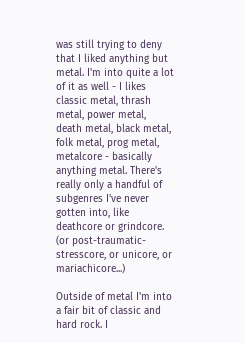was still trying to deny that I liked anything but metal. I'm into quite a lot of it as well - I likes classic metal, thrash metal, power metal, death metal, black metal, folk metal, prog metal, metalcore - basically anything metal. There's really only a handful of subgenres I've never gotten into, like deathcore or grindcore. (or post-traumatic-stresscore, or unicore, or mariachicore...)

Outside of metal I'm into a fair bit of classic and hard rock. I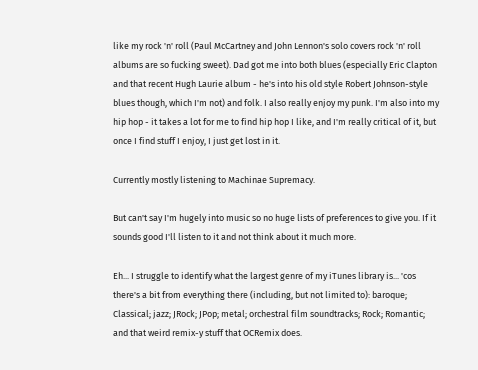like my rock 'n' roll (Paul McCartney and John Lennon's solo covers rock 'n' roll albums are so fucking sweet). Dad got me into both blues (especially Eric Clapton and that recent Hugh Laurie album - he's into his old style Robert Johnson-style blues though, which I'm not) and folk. I also really enjoy my punk. I'm also into my hip hop - it takes a lot for me to find hip hop I like, and I'm really critical of it, but once I find stuff I enjoy, I just get lost in it.

Currently mostly listening to Machinae Supremacy.

But can't say I'm hugely into music so no huge lists of preferences to give you. If it sounds good I'll listen to it and not think about it much more.

Eh... I struggle to identify what the largest genre of my iTunes library is... 'cos there's a bit from everything there (including, but not limited to): baroque; Classical; jazz; JRock; JPop; metal; orchestral film soundtracks; Rock; Romantic; and that weird remix-y stuff that OCRemix does.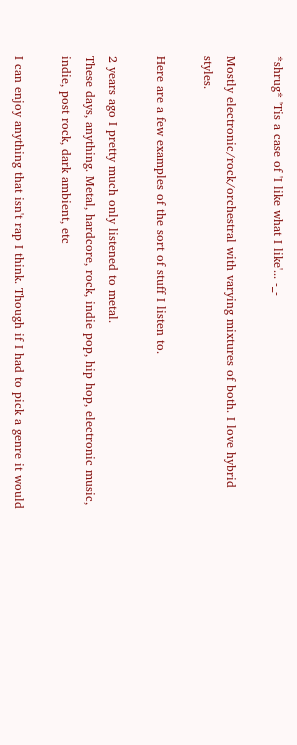*shrug* 'Tis a case of 'I like what I like'... -_-

Mostly electronic/rock/orchestral with varying mixtures of both. I love hybrid styles.

Here are a few examples of the sort of stuff I listen to.

2 years ago I pretty much only listened to metal.
These days, anything. Metal, hardcore, rock, indie pop, hip hop, electronic music, indie, post rock, dark ambient, etc

I can enjoy anything that isn't rap I think. Though if I had to pick a genre it would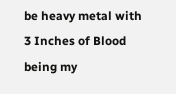be heavy metal with 3 Inches of Blood being my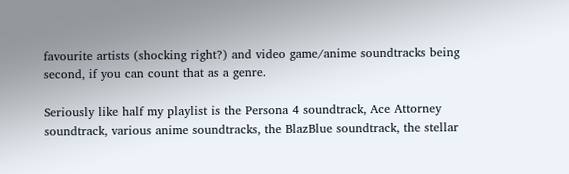favourite artists (shocking right?) and video game/anime soundtracks being second, if you can count that as a genre.

Seriously like half my playlist is the Persona 4 soundtrack, Ace Attorney soundtrack, various anime soundtracks, the BlazBlue soundtrack, the stellar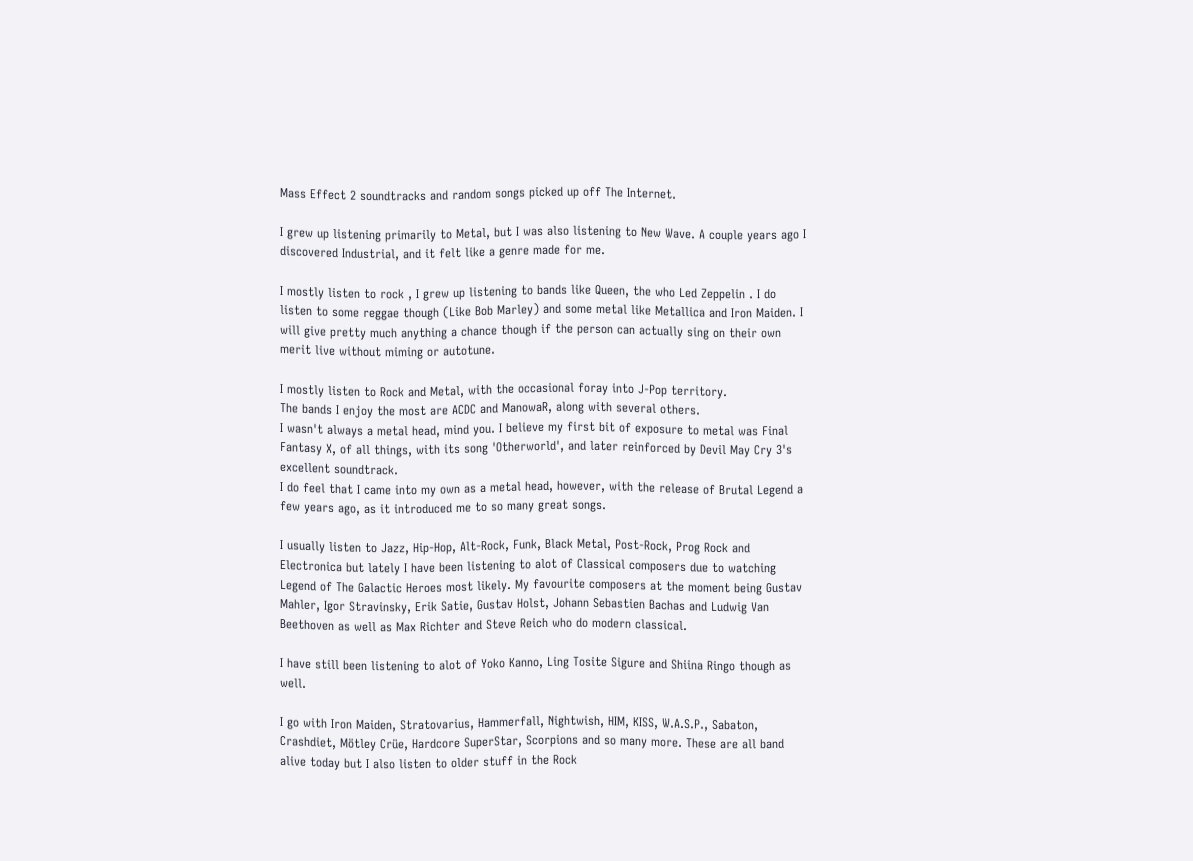Mass Effect 2 soundtracks and random songs picked up off The Internet.

I grew up listening primarily to Metal, but I was also listening to New Wave. A couple years ago I discovered Industrial, and it felt like a genre made for me.

I mostly listen to rock , I grew up listening to bands like Queen, the who Led Zeppelin . I do listen to some reggae though (Like Bob Marley) and some metal like Metallica and Iron Maiden. I will give pretty much anything a chance though if the person can actually sing on their own merit live without miming or autotune.

I mostly listen to Rock and Metal, with the occasional foray into J-Pop territory.
The bands I enjoy the most are ACDC and ManowaR, along with several others.
I wasn't always a metal head, mind you. I believe my first bit of exposure to metal was Final Fantasy X, of all things, with its song 'Otherworld', and later reinforced by Devil May Cry 3's excellent soundtrack.
I do feel that I came into my own as a metal head, however, with the release of Brutal Legend a few years ago, as it introduced me to so many great songs.

I usually listen to Jazz, Hip-Hop, Alt-Rock, Funk, Black Metal, Post-Rock, Prog Rock and Electronica but lately I have been listening to alot of Classical composers due to watching Legend of The Galactic Heroes most likely. My favourite composers at the moment being Gustav Mahler, Igor Stravinsky, Erik Satie, Gustav Holst, Johann Sebastien Bachas and Ludwig Van Beethoven as well as Max Richter and Steve Reich who do modern classical.

I have still been listening to alot of Yoko Kanno, Ling Tosite Sigure and Shiina Ringo though as well.

I go with Iron Maiden, Stratovarius, Hammerfall, Nightwish, HIM, KISS, W.A.S.P., Sabaton, Crashdiet, Mötley Crüe, Hardcore SuperStar, Scorpions and so many more. These are all band alive today but I also listen to older stuff in the Rock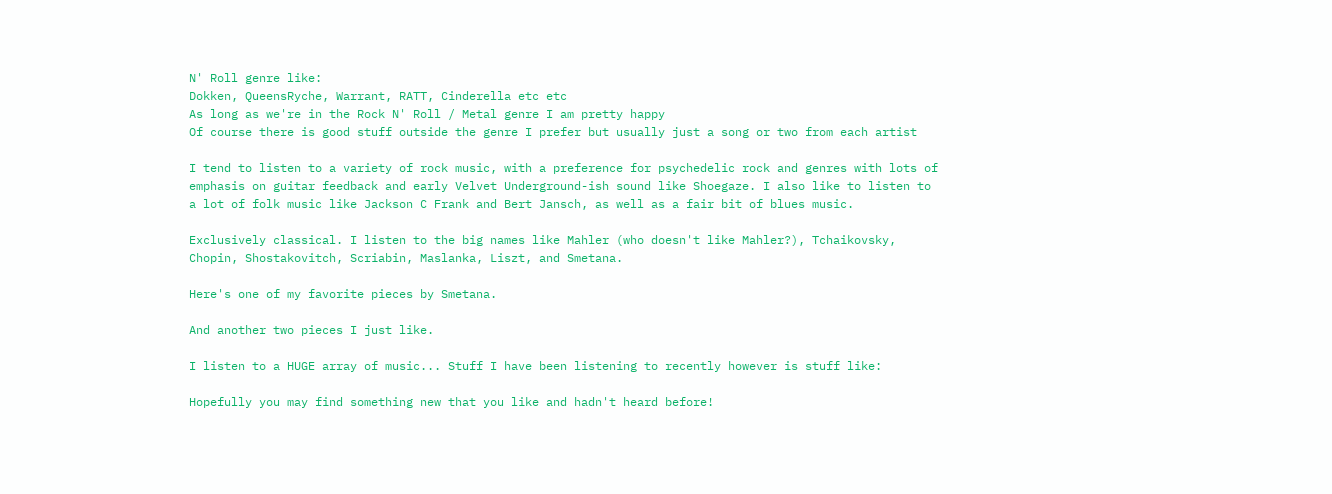N' Roll genre like:
Dokken, QueensRyche, Warrant, RATT, Cinderella etc etc
As long as we're in the Rock N' Roll / Metal genre I am pretty happy
Of course there is good stuff outside the genre I prefer but usually just a song or two from each artist

I tend to listen to a variety of rock music, with a preference for psychedelic rock and genres with lots of emphasis on guitar feedback and early Velvet Underground-ish sound like Shoegaze. I also like to listen to a lot of folk music like Jackson C Frank and Bert Jansch, as well as a fair bit of blues music.

Exclusively classical. I listen to the big names like Mahler (who doesn't like Mahler?), Tchaikovsky, Chopin, Shostakovitch, Scriabin, Maslanka, Liszt, and Smetana.

Here's one of my favorite pieces by Smetana.

And another two pieces I just like.

I listen to a HUGE array of music... Stuff I have been listening to recently however is stuff like:

Hopefully you may find something new that you like and hadn't heard before!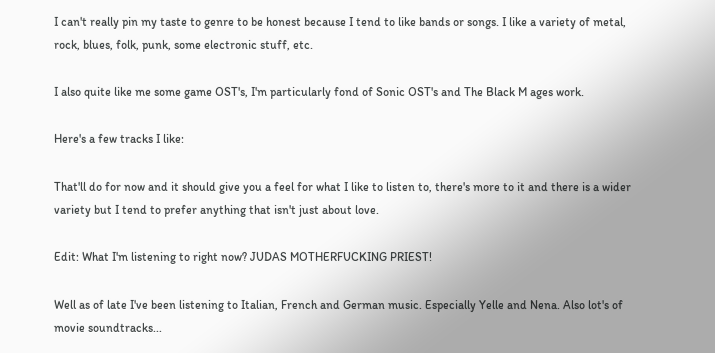I can't really pin my taste to genre to be honest because I tend to like bands or songs. I like a variety of metal, rock, blues, folk, punk, some electronic stuff, etc.

I also quite like me some game OST's, I'm particularly fond of Sonic OST's and The Black M ages work.

Here's a few tracks I like:

That'll do for now and it should give you a feel for what I like to listen to, there's more to it and there is a wider variety but I tend to prefer anything that isn't just about love.

Edit: What I'm listening to right now? JUDAS MOTHERFUCKING PRIEST!

Well as of late I've been listening to Italian, French and German music. Especially Yelle and Nena. Also lot's of movie soundtracks...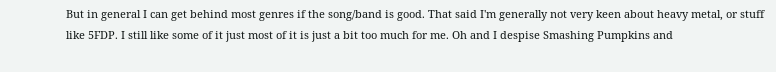But in general I can get behind most genres if the song/band is good. That said I'm generally not very keen about heavy metal, or stuff like 5FDP. I still like some of it just most of it is just a bit too much for me. Oh and I despise Smashing Pumpkins and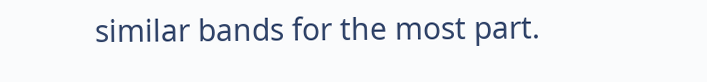similar bands for the most part.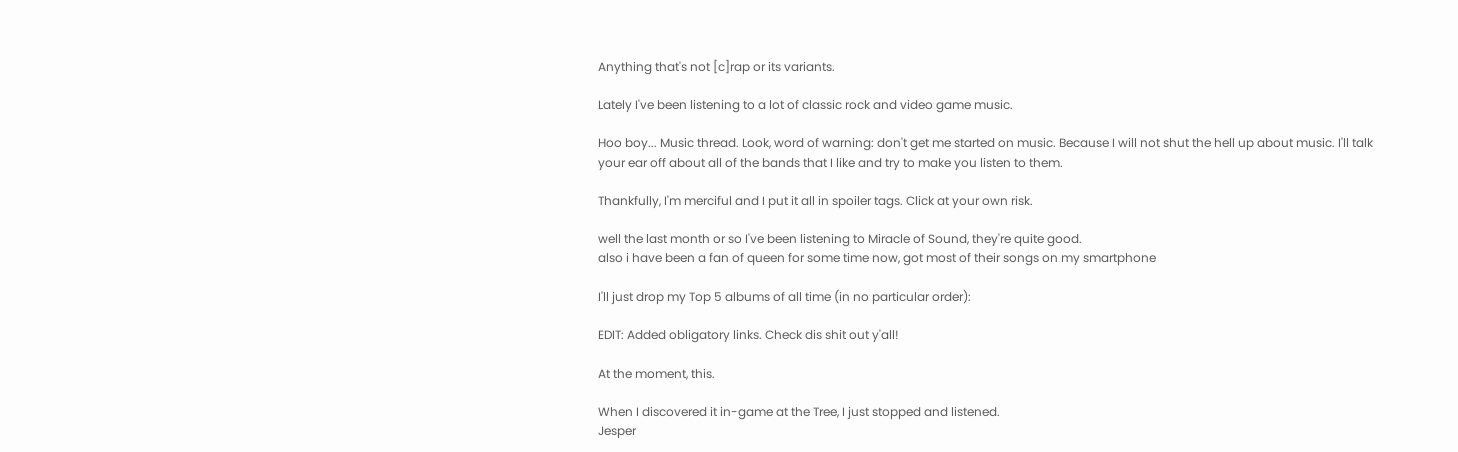Anything that's not [c]rap or its variants.

Lately I've been listening to a lot of classic rock and video game music.

Hoo boy... Music thread. Look, word of warning: don't get me started on music. Because I will not shut the hell up about music. I'll talk your ear off about all of the bands that I like and try to make you listen to them.

Thankfully, I'm merciful and I put it all in spoiler tags. Click at your own risk.

well the last month or so I've been listening to Miracle of Sound, they're quite good.
also i have been a fan of queen for some time now, got most of their songs on my smartphone

I'll just drop my Top 5 albums of all time (in no particular order):

EDIT: Added obligatory links. Check dis shit out y'all!

At the moment, this.

When I discovered it in-game at the Tree, I just stopped and listened.
Jesper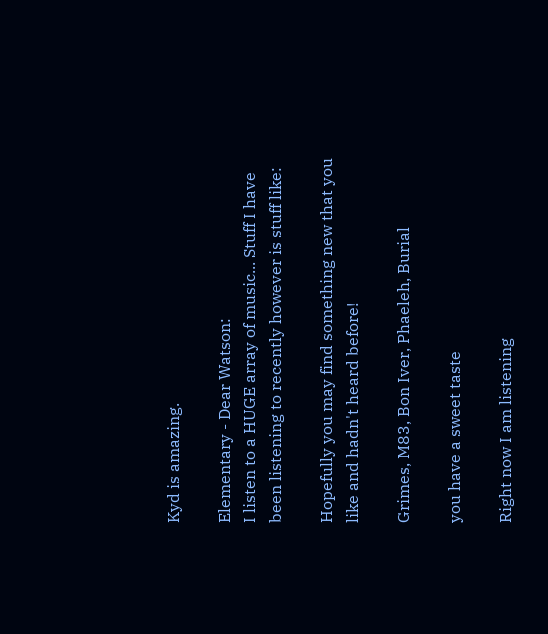Kyd is amazing.

Elementary - Dear Watson:
I listen to a HUGE array of music... Stuff I have been listening to recently however is stuff like:

Hopefully you may find something new that you like and hadn't heard before!

Grimes, M83, Bon Iver, Phaeleh, Burial

you have a sweet taste

Right now I am listening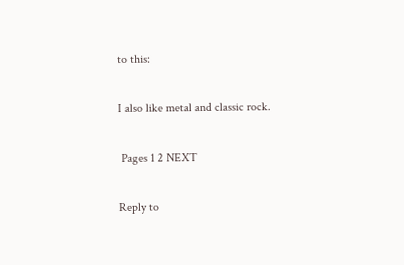to this:

I also like metal and classic rock.

 Pages 1 2 NEXT

Reply to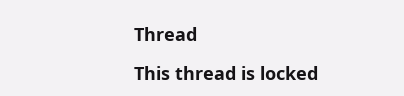Thread

This thread is locked